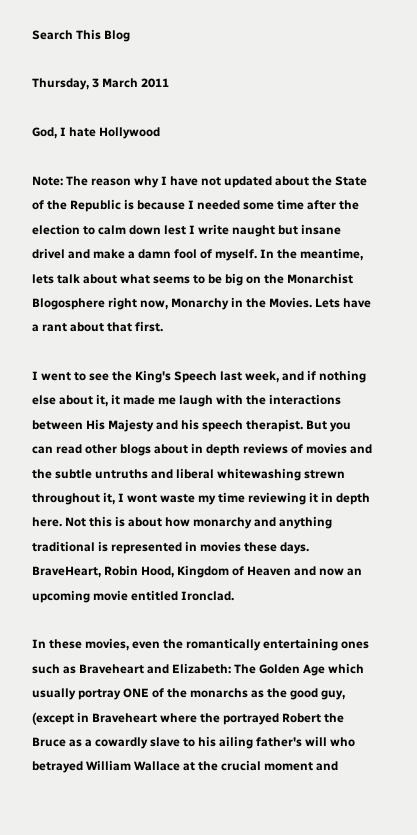Search This Blog

Thursday, 3 March 2011

God, I hate Hollywood

Note: The reason why I have not updated about the State of the Republic is because I needed some time after the election to calm down lest I write naught but insane drivel and make a damn fool of myself. In the meantime, lets talk about what seems to be big on the Monarchist Blogosphere right now, Monarchy in the Movies. Lets have a rant about that first.

I went to see the King's Speech last week, and if nothing else about it, it made me laugh with the interactions between His Majesty and his speech therapist. But you can read other blogs about in depth reviews of movies and the subtle untruths and liberal whitewashing strewn throughout it, I wont waste my time reviewing it in depth here. Not this is about how monarchy and anything traditional is represented in movies these days. BraveHeart, Robin Hood, Kingdom of Heaven and now an upcoming movie entitled Ironclad.

In these movies, even the romantically entertaining ones such as Braveheart and Elizabeth: The Golden Age which usually portray ONE of the monarchs as the good guy, (except in Braveheart where the portrayed Robert the Bruce as a cowardly slave to his ailing father's will who betrayed William Wallace at the crucial moment and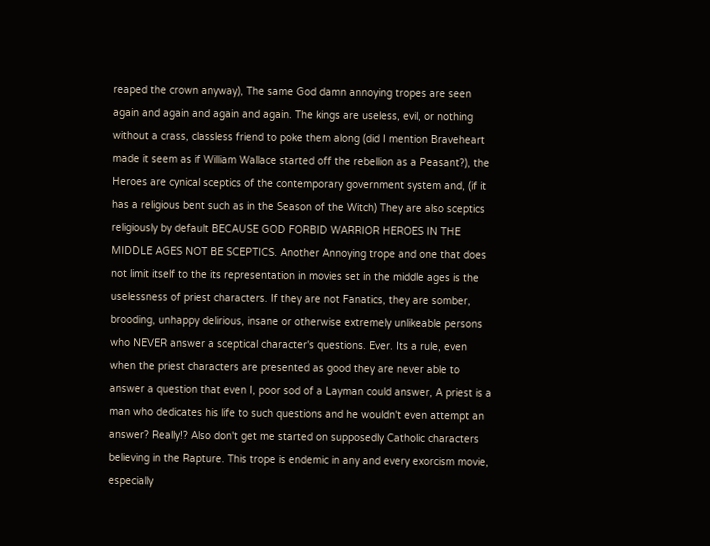reaped the crown anyway), The same God damn annoying tropes are seen again and again and again and again. The kings are useless, evil, or nothing without a crass, classless friend to poke them along (did I mention Braveheart made it seem as if William Wallace started off the rebellion as a Peasant?), the Heroes are cynical sceptics of the contemporary government system and, (if it has a religious bent such as in the Season of the Witch) They are also sceptics religiously by default BECAUSE GOD FORBID WARRIOR HEROES IN THE MIDDLE AGES NOT BE SCEPTICS. Another Annoying trope and one that does not limit itself to the its representation in movies set in the middle ages is the uselessness of priest characters. If they are not Fanatics, they are somber, brooding, unhappy delirious, insane or otherwise extremely unlikeable persons who NEVER answer a sceptical character's questions. Ever. Its a rule, even when the priest characters are presented as good they are never able to answer a question that even I, poor sod of a Layman could answer, A priest is a man who dedicates his life to such questions and he wouldn't even attempt an answer? Really!? Also don't get me started on supposedly Catholic characters believing in the Rapture. This trope is endemic in any and every exorcism movie, especially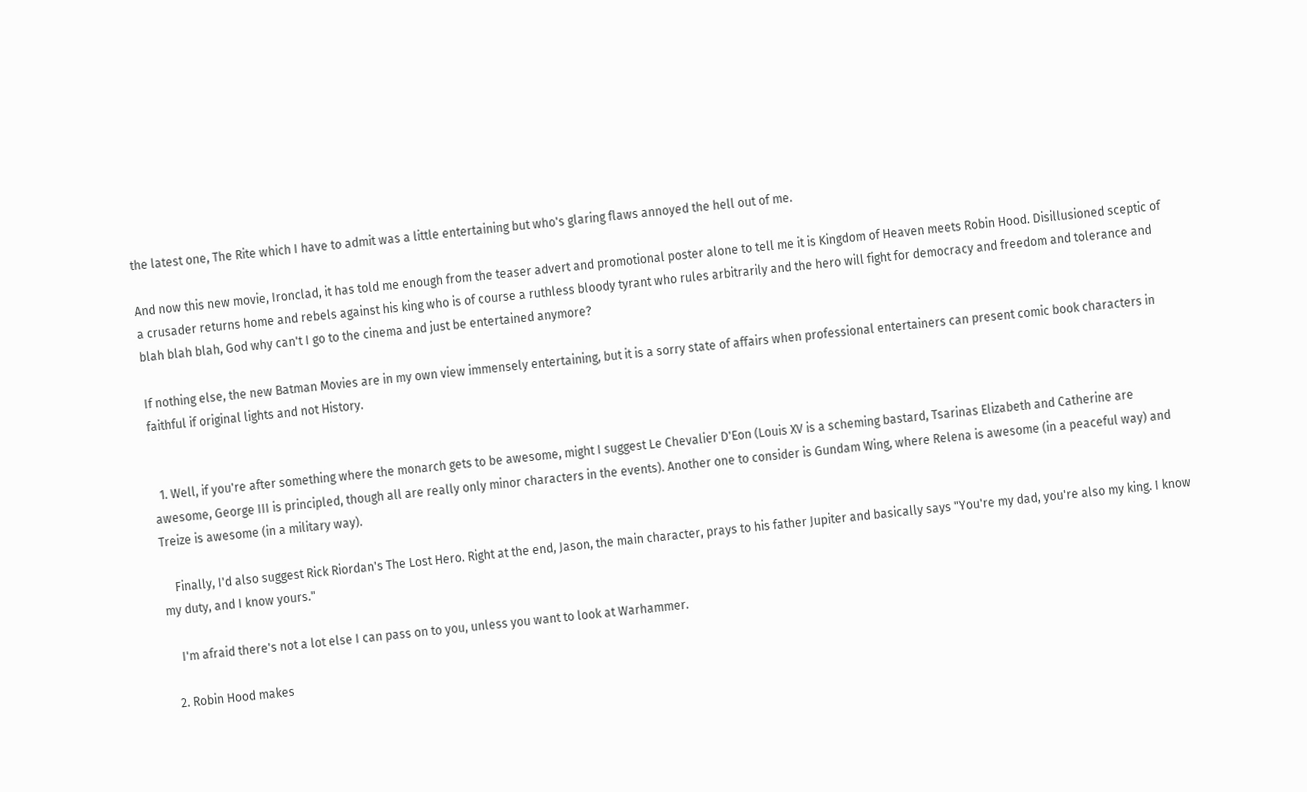the latest one, The Rite which I have to admit was a little entertaining but who's glaring flaws annoyed the hell out of me.

And now this new movie, Ironclad, it has told me enough from the teaser advert and promotional poster alone to tell me it is Kingdom of Heaven meets Robin Hood. Disillusioned sceptic of a crusader returns home and rebels against his king who is of course a ruthless bloody tyrant who rules arbitrarily and the hero will fight for democracy and freedom and tolerance and blah blah blah, God why can't I go to the cinema and just be entertained anymore?

If nothing else, the new Batman Movies are in my own view immensely entertaining, but it is a sorry state of affairs when professional entertainers can present comic book characters in faithful if original lights and not History.


  1. Well, if you're after something where the monarch gets to be awesome, might I suggest Le Chevalier D'Eon (Louis XV is a scheming bastard, Tsarinas Elizabeth and Catherine are awesome, George III is principled, though all are really only minor characters in the events). Another one to consider is Gundam Wing, where Relena is awesome (in a peaceful way) and Treize is awesome (in a military way).

    Finally, I'd also suggest Rick Riordan's The Lost Hero. Right at the end, Jason, the main character, prays to his father Jupiter and basically says "You're my dad, you're also my king. I know my duty, and I know yours."

    I'm afraid there's not a lot else I can pass on to you, unless you want to look at Warhammer.

  2. Robin Hood makes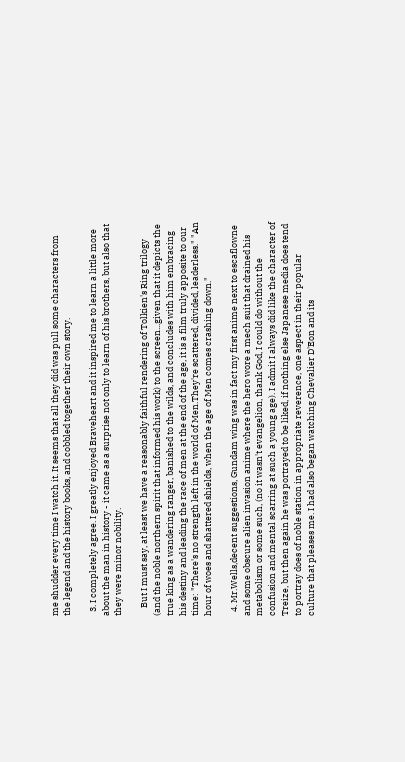me shudder every time I watch it. It seems that all they did was pull some characters from the legend and the history books, and cobbled together their own story.

  3. I completely agree. I greatly enjoyed Braveheart and it inspired me to learn a little more about the man in history - it came as a surprise not only to learn of his brothers, but also that they were minor nobility.

    But I must say, at least we have a reasonably faithful rendering of Tolkien's Ring trilogy (and the noble northern spirit that informed his work) to the screen...given that it depicts the true king as a wandering ranger, banished to the wilds, and concludes with him embracing his destiny and leading the race of men at the end of the age, it is a film truly apposite to our time: "There's no strength left in the world of Men.They're scattered, divided, leaderless." "An hour of woes and shattered shields, when the age of Men comes crashing down."

  4. Mr.Wells,decent suggestions, Gundam wing was in fact my first anime next to escaflowne and some obscure alien invasion anime where the hero wore a mech suit that drained his metabolism or some such, (no it wasn't evangelion, thank God, I could do without the confusion and mental scarring at such a young age). I admit I always did like the character of Treize, but then again he was portrayed to be liked, if nothing else Japanese media does tend to portray does of noble station in appropriate reverence, one aspect in their popular culture that pleases me. I had also began watching Chevalier D'Eon and its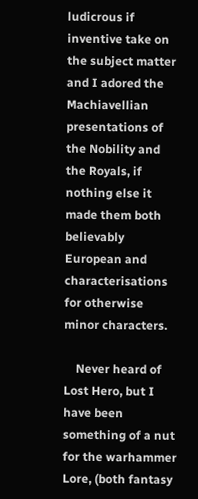ludicrous if inventive take on the subject matter and I adored the Machiavellian presentations of the Nobility and the Royals, if nothing else it made them both believably European and characterisations for otherwise minor characters.

    Never heard of Lost Hero, but I have been something of a nut for the warhammer Lore, (both fantasy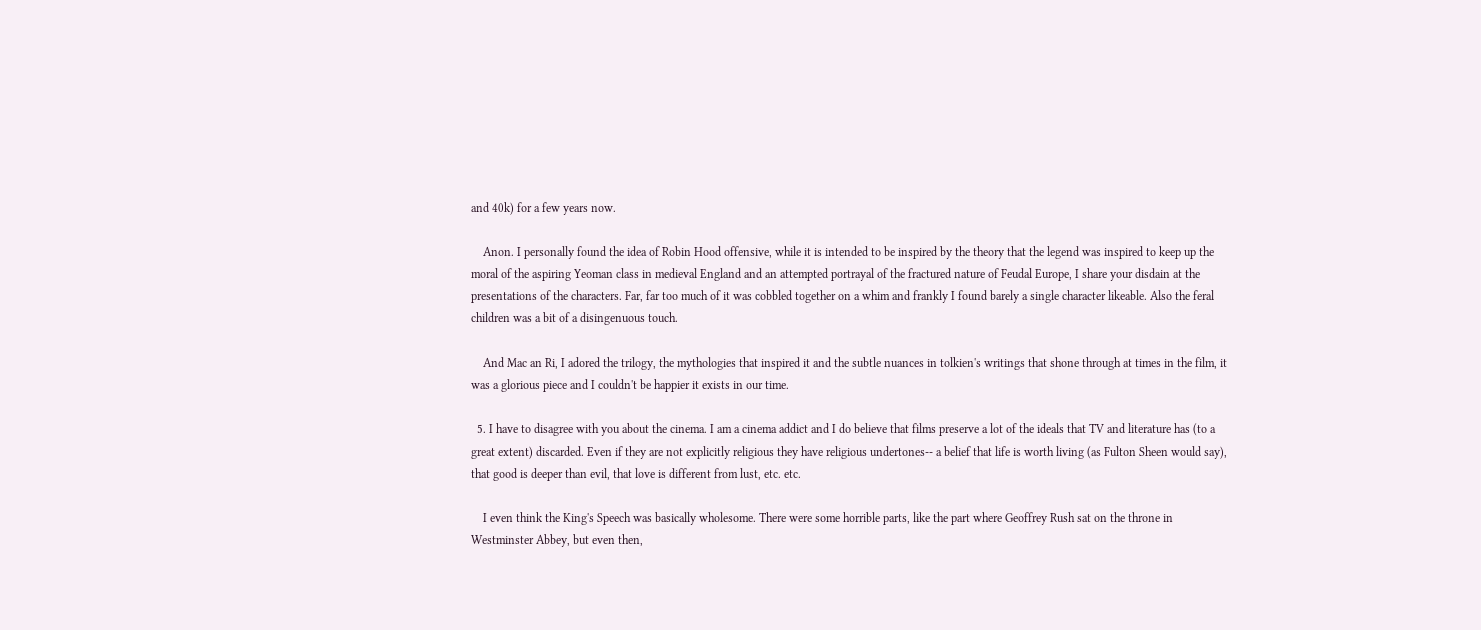and 40k) for a few years now.

    Anon. I personally found the idea of Robin Hood offensive, while it is intended to be inspired by the theory that the legend was inspired to keep up the moral of the aspiring Yeoman class in medieval England and an attempted portrayal of the fractured nature of Feudal Europe, I share your disdain at the presentations of the characters. Far, far too much of it was cobbled together on a whim and frankly I found barely a single character likeable. Also the feral children was a bit of a disingenuous touch.

    And Mac an Ri, I adored the trilogy, the mythologies that inspired it and the subtle nuances in tolkien's writings that shone through at times in the film, it was a glorious piece and I couldn't be happier it exists in our time.

  5. I have to disagree with you about the cinema. I am a cinema addict and I do believe that films preserve a lot of the ideals that TV and literature has (to a great extent) discarded. Even if they are not explicitly religious they have religious undertones-- a belief that life is worth living (as Fulton Sheen would say), that good is deeper than evil, that love is different from lust, etc. etc.

    I even think the King's Speech was basically wholesome. There were some horrible parts, like the part where Geoffrey Rush sat on the throne in Westminster Abbey, but even then,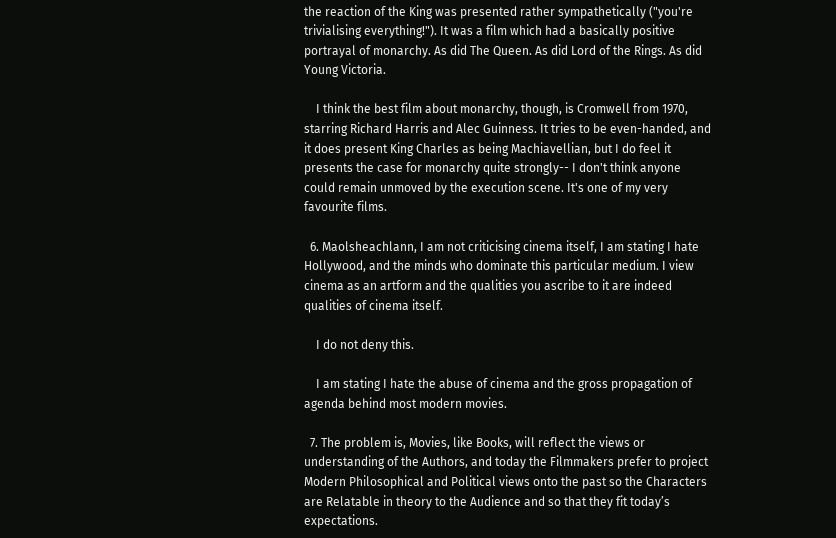the reaction of the King was presented rather sympathetically ("you're trivialising everything!"). It was a film which had a basically positive portrayal of monarchy. As did The Queen. As did Lord of the Rings. As did Young Victoria.

    I think the best film about monarchy, though, is Cromwell from 1970, starring Richard Harris and Alec Guinness. It tries to be even-handed, and it does present King Charles as being Machiavellian, but I do feel it presents the case for monarchy quite strongly-- I don't think anyone could remain unmoved by the execution scene. It's one of my very favourite films.

  6. Maolsheachlann, I am not criticising cinema itself, I am stating I hate Hollywood, and the minds who dominate this particular medium. I view cinema as an artform and the qualities you ascribe to it are indeed qualities of cinema itself.

    I do not deny this.

    I am stating I hate the abuse of cinema and the gross propagation of agenda behind most modern movies.

  7. The problem is, Movies, like Books, will reflect the views or understanding of the Authors, and today the Filmmakers prefer to project Modern Philosophical and Political views onto the past so the Characters are Relatable in theory to the Audience and so that they fit today’s expectations.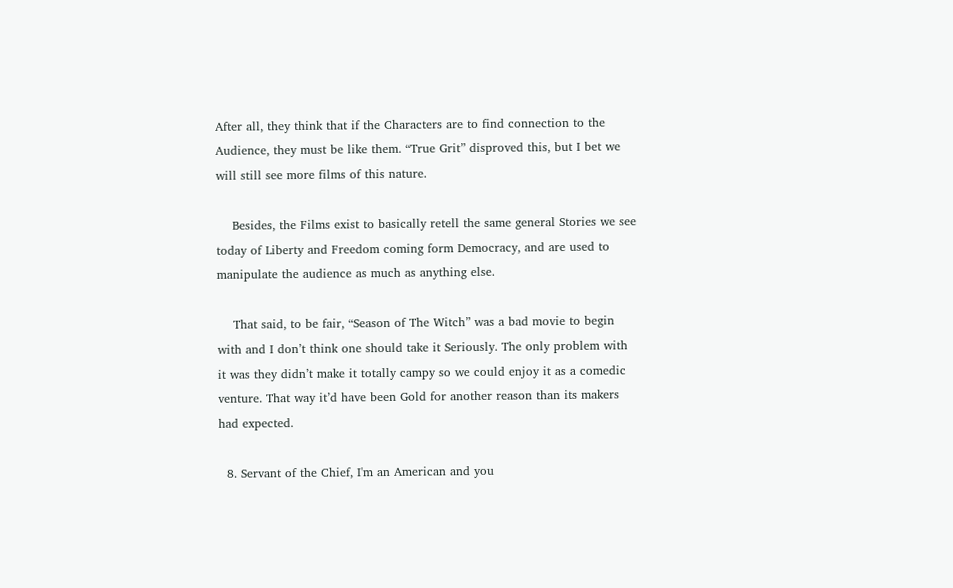After all, they think that if the Characters are to find connection to the Audience, they must be like them. “True Grit” disproved this, but I bet we will still see more films of this nature.

    Besides, the Films exist to basically retell the same general Stories we see today of Liberty and Freedom coming form Democracy, and are used to manipulate the audience as much as anything else.

    That said, to be fair, “Season of The Witch” was a bad movie to begin with and I don’t think one should take it Seriously. The only problem with it was they didn’t make it totally campy so we could enjoy it as a comedic venture. That way it’d have been Gold for another reason than its makers had expected.

  8. Servant of the Chief, I'm an American and you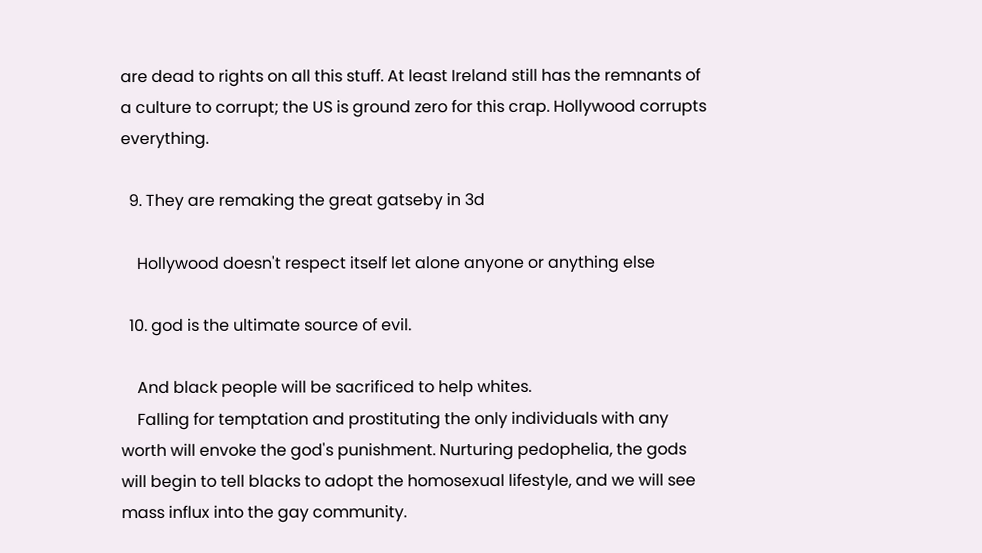are dead to rights on all this stuff. At least Ireland still has the remnants of a culture to corrupt; the US is ground zero for this crap. Hollywood corrupts everything.

  9. They are remaking the great gatseby in 3d

    Hollywood doesn't respect itself let alone anyone or anything else

  10. god is the ultimate source of evil.

    And black people will be sacrificed to help whites.
    Falling for temptation and prostituting the only individuals with any worth will envoke the god's punishment. Nurturing pedophelia, the gods will begin to tell blacks to adopt the homosexual lifestyle, and we will see mass influx into the gay community.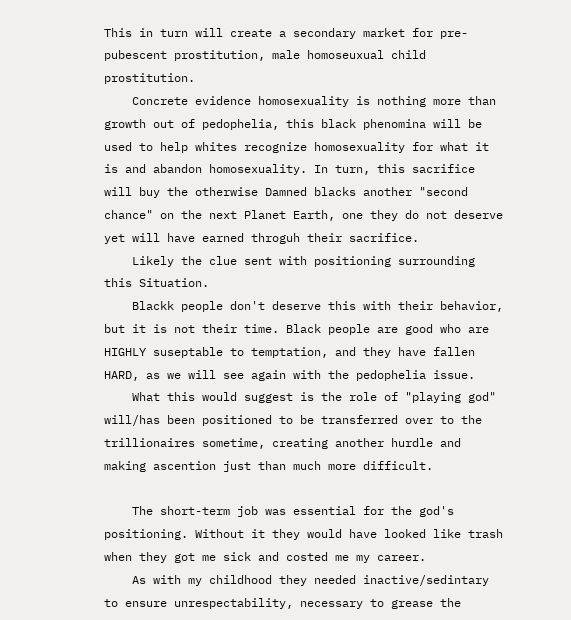This in turn will create a secondary market for pre-pubescent prostitution, male homoseuxual child prostitution.
    Concrete evidence homosexuality is nothing more than growth out of pedophelia, this black phenomina will be used to help whites recognize homosexuality for what it is and abandon homosexuality. In turn, this sacrifice will buy the otherwise Damned blacks another "second chance" on the next Planet Earth, one they do not deserve yet will have earned throguh their sacrifice.
    Likely the clue sent with positioning surrounding this Situation.
    Blackk people don't deserve this with their behavior, but it is not their time. Black people are good who are HIGHLY suseptable to temptation, and they have fallen HARD, as we will see again with the pedophelia issue.
    What this would suggest is the role of "playing god" will/has been positioned to be transferred over to the trillionaires sometime, creating another hurdle and making ascention just than much more difficult.

    The short-term job was essential for the god's positioning. Without it they would have looked like trash when they got me sick and costed me my career.
    As with my childhood they needed inactive/sedintary to ensure unrespectability, necessary to grease the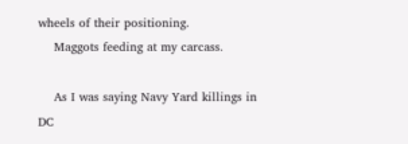wheels of their positioning.
    Maggots feeding at my carcass.

    As I was saying Navy Yard killings in DC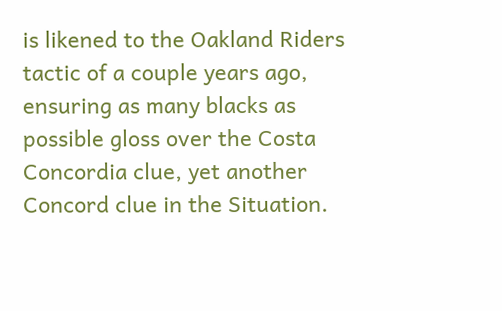is likened to the Oakland Riders tactic of a couple years ago, ensuring as many blacks as possible gloss over the Costa Concordia clue, yet another Concord clue in the Situation.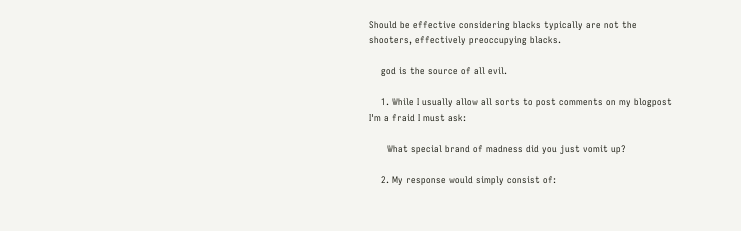Should be effective considering blacks typically are not the shooters, effectively preoccupying blacks.

    god is the source of all evil.

    1. While I usually allow all sorts to post comments on my blogpost I'm a fraid I must ask:

      What special brand of madness did you just vomit up?

    2. My response would simply consist of: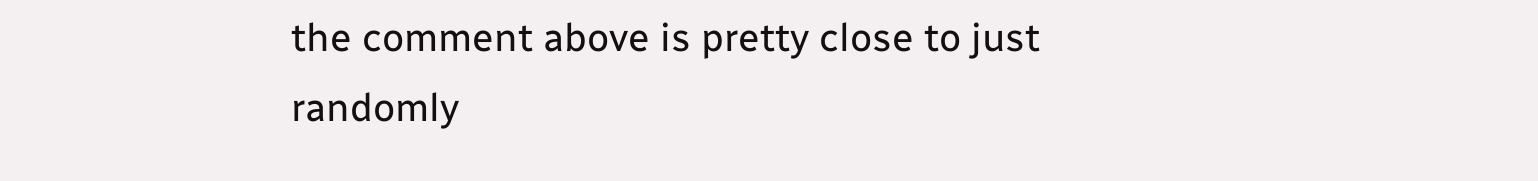the comment above is pretty close to just randomly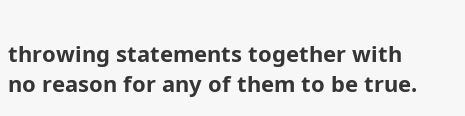throwing statements together with no reason for any of them to be true.